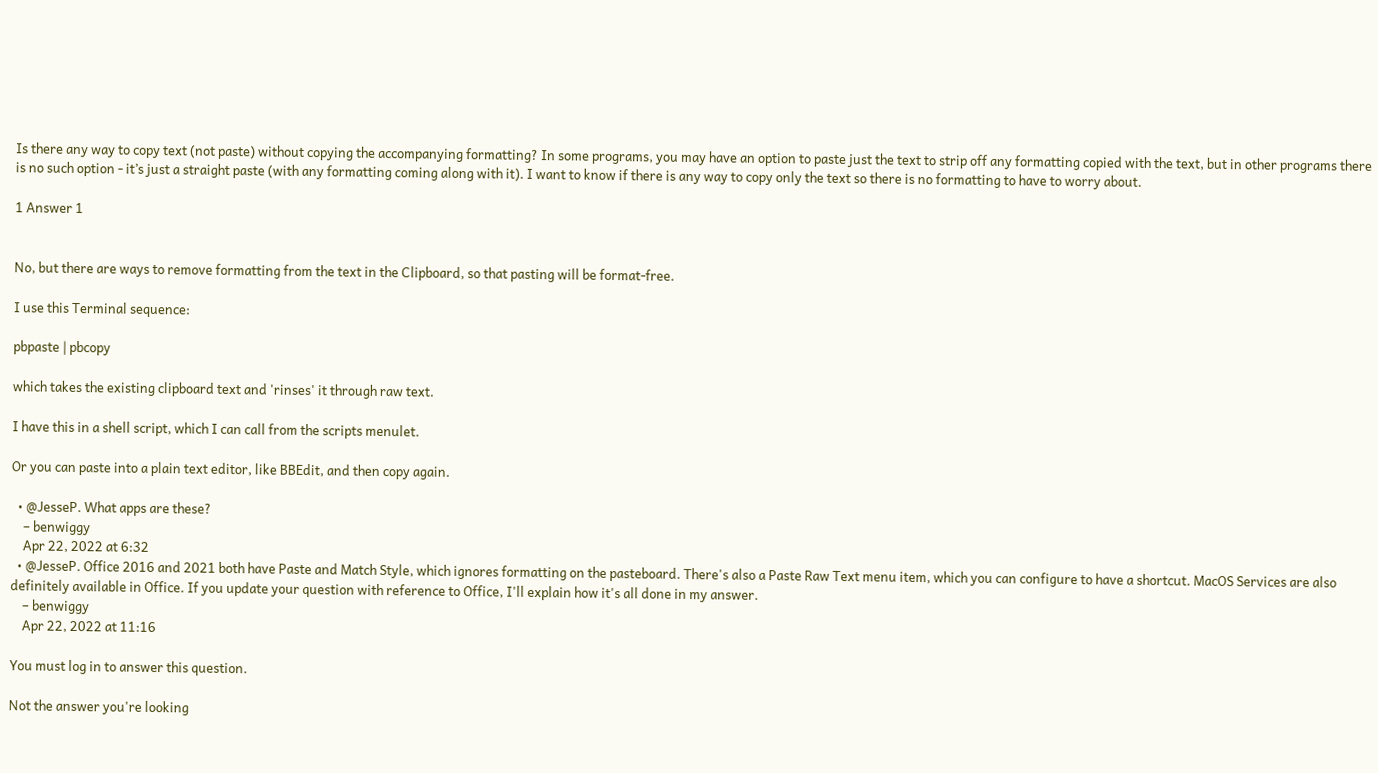Is there any way to copy text (not paste) without copying the accompanying formatting? In some programs, you may have an option to paste just the text to strip off any formatting copied with the text, but in other programs there is no such option - it’s just a straight paste (with any formatting coming along with it). I want to know if there is any way to copy only the text so there is no formatting to have to worry about.

1 Answer 1


No, but there are ways to remove formatting from the text in the Clipboard, so that pasting will be format-free.

I use this Terminal sequence:

pbpaste | pbcopy

which takes the existing clipboard text and 'rinses' it through raw text.

I have this in a shell script, which I can call from the scripts menulet.

Or you can paste into a plain text editor, like BBEdit, and then copy again.

  • @JesseP. What apps are these?
    – benwiggy
    Apr 22, 2022 at 6:32
  • @JesseP. Office 2016 and 2021 both have Paste and Match Style, which ignores formatting on the pasteboard. There's also a Paste Raw Text menu item, which you can configure to have a shortcut. MacOS Services are also definitely available in Office. If you update your question with reference to Office, I'll explain how it's all done in my answer.
    – benwiggy
    Apr 22, 2022 at 11:16

You must log in to answer this question.

Not the answer you're looking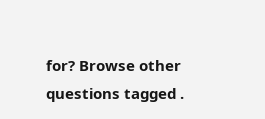for? Browse other questions tagged .